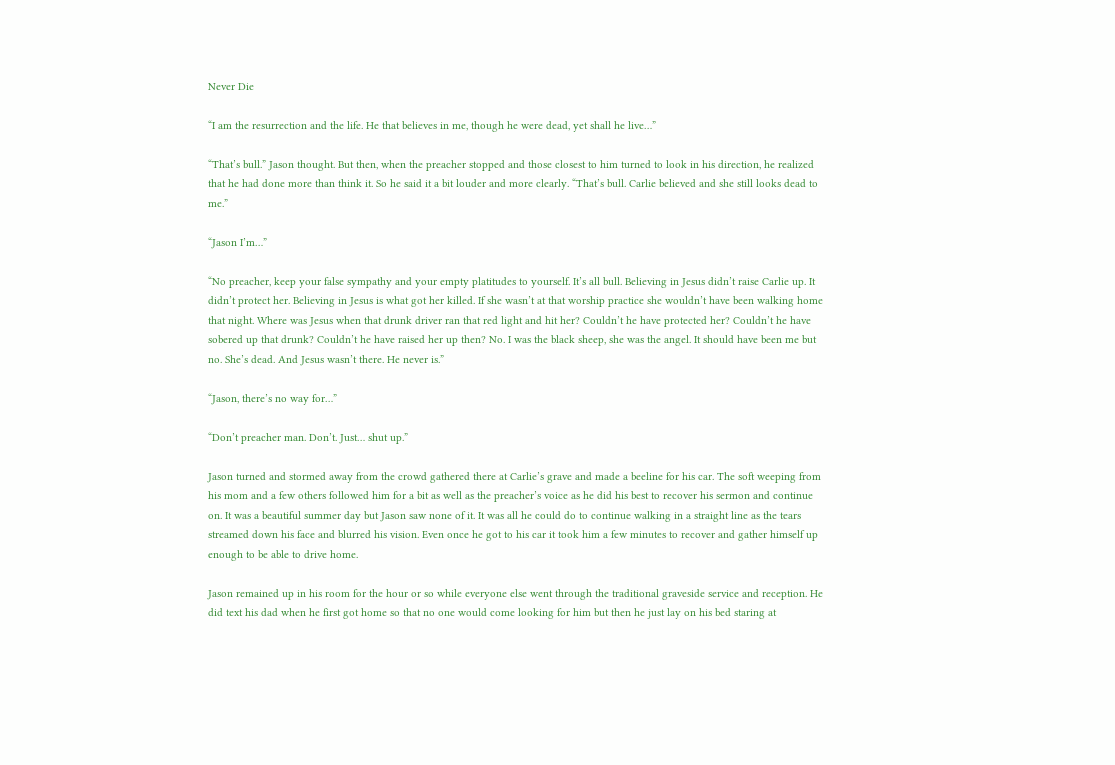Never Die

“I am the resurrection and the life. He that believes in me, though he were dead, yet shall he live…”

“That’s bull.” Jason thought. But then, when the preacher stopped and those closest to him turned to look in his direction, he realized that he had done more than think it. So he said it a bit louder and more clearly. “That’s bull. Carlie believed and she still looks dead to me.”

“Jason I’m…”

“No preacher, keep your false sympathy and your empty platitudes to yourself. It’s all bull. Believing in Jesus didn’t raise Carlie up. It didn’t protect her. Believing in Jesus is what got her killed. If she wasn’t at that worship practice she wouldn’t have been walking home that night. Where was Jesus when that drunk driver ran that red light and hit her? Couldn’t he have protected her? Couldn’t he have sobered up that drunk? Couldn’t he have raised her up then? No. I was the black sheep, she was the angel. It should have been me but no. She’s dead. And Jesus wasn’t there. He never is.”

“Jason, there’s no way for…”

“Don’t preacher man. Don’t. Just… shut up.”

Jason turned and stormed away from the crowd gathered there at Carlie’s grave and made a beeline for his car. The soft weeping from his mom and a few others followed him for a bit as well as the preacher’s voice as he did his best to recover his sermon and continue on. It was a beautiful summer day but Jason saw none of it. It was all he could do to continue walking in a straight line as the tears streamed down his face and blurred his vision. Even once he got to his car it took him a few minutes to recover and gather himself up enough to be able to drive home.

Jason remained up in his room for the hour or so while everyone else went through the traditional graveside service and reception. He did text his dad when he first got home so that no one would come looking for him but then he just lay on his bed staring at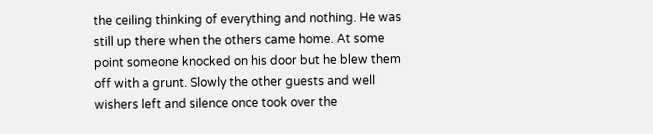the ceiling thinking of everything and nothing. He was still up there when the others came home. At some point someone knocked on his door but he blew them off with a grunt. Slowly the other guests and well wishers left and silence once took over the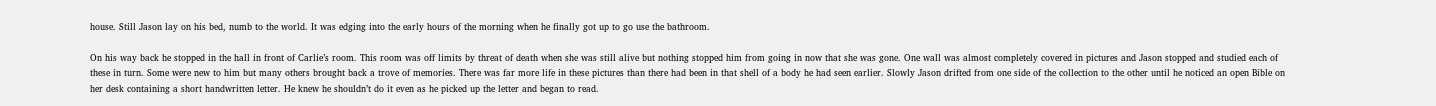house. Still Jason lay on his bed, numb to the world. It was edging into the early hours of the morning when he finally got up to go use the bathroom.

On his way back he stopped in the hall in front of Carlie’s room. This room was off limits by threat of death when she was still alive but nothing stopped him from going in now that she was gone. One wall was almost completely covered in pictures and Jason stopped and studied each of these in turn. Some were new to him but many others brought back a trove of memories. There was far more life in these pictures than there had been in that shell of a body he had seen earlier. Slowly Jason drifted from one side of the collection to the other until he noticed an open Bible on her desk containing a short handwritten letter. He knew he shouldn’t do it even as he picked up the letter and began to read.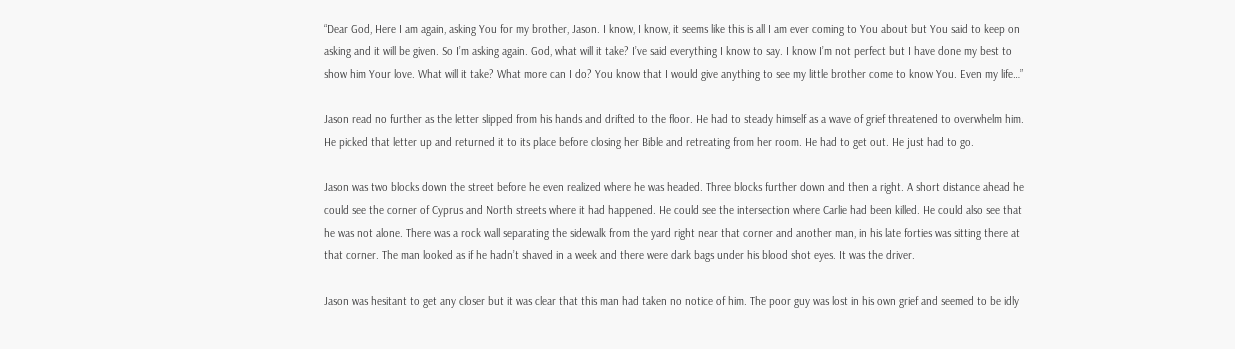“Dear God, Here I am again, asking You for my brother, Jason. I know, I know, it seems like this is all I am ever coming to You about but You said to keep on asking and it will be given. So I’m asking again. God, what will it take? I’ve said everything I know to say. I know I’m not perfect but I have done my best to show him Your love. What will it take? What more can I do? You know that I would give anything to see my little brother come to know You. Even my life…”

Jason read no further as the letter slipped from his hands and drifted to the floor. He had to steady himself as a wave of grief threatened to overwhelm him. He picked that letter up and returned it to its place before closing her Bible and retreating from her room. He had to get out. He just had to go.

Jason was two blocks down the street before he even realized where he was headed. Three blocks further down and then a right. A short distance ahead he could see the corner of Cyprus and North streets where it had happened. He could see the intersection where Carlie had been killed. He could also see that he was not alone. There was a rock wall separating the sidewalk from the yard right near that corner and another man, in his late forties was sitting there at that corner. The man looked as if he hadn’t shaved in a week and there were dark bags under his blood shot eyes. It was the driver.

Jason was hesitant to get any closer but it was clear that this man had taken no notice of him. The poor guy was lost in his own grief and seemed to be idly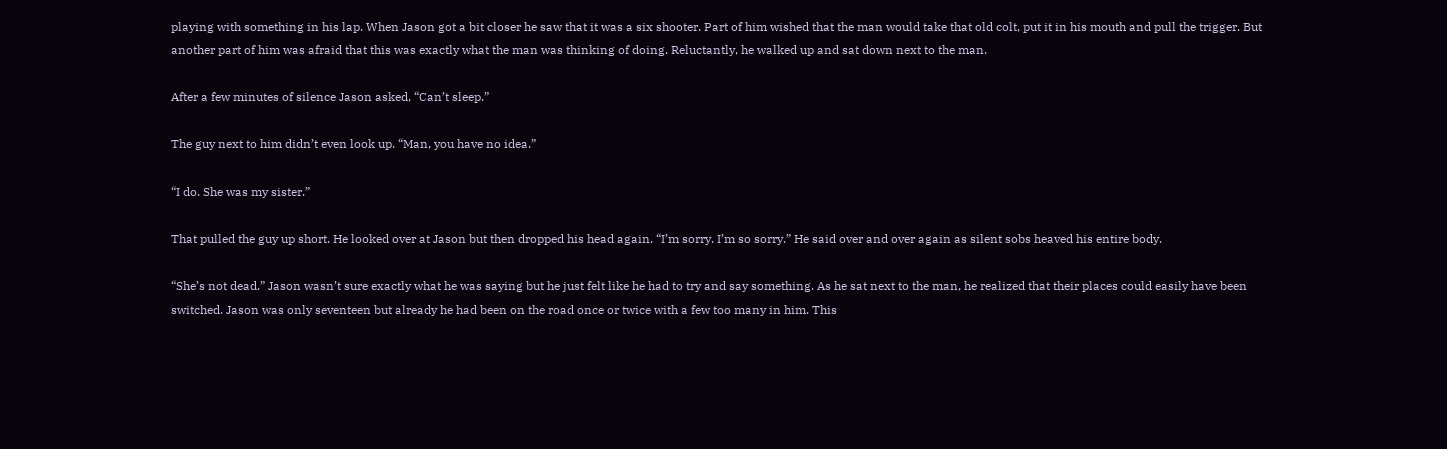playing with something in his lap. When Jason got a bit closer he saw that it was a six shooter. Part of him wished that the man would take that old colt, put it in his mouth and pull the trigger. But another part of him was afraid that this was exactly what the man was thinking of doing. Reluctantly, he walked up and sat down next to the man.

After a few minutes of silence Jason asked, “Can’t sleep.”

The guy next to him didn’t even look up. “Man, you have no idea.”

“I do. She was my sister.”

That pulled the guy up short. He looked over at Jason but then dropped his head again. “I’m sorry. I’m so sorry.” He said over and over again as silent sobs heaved his entire body.

“She’s not dead.” Jason wasn’t sure exactly what he was saying but he just felt like he had to try and say something. As he sat next to the man, he realized that their places could easily have been switched. Jason was only seventeen but already he had been on the road once or twice with a few too many in him. This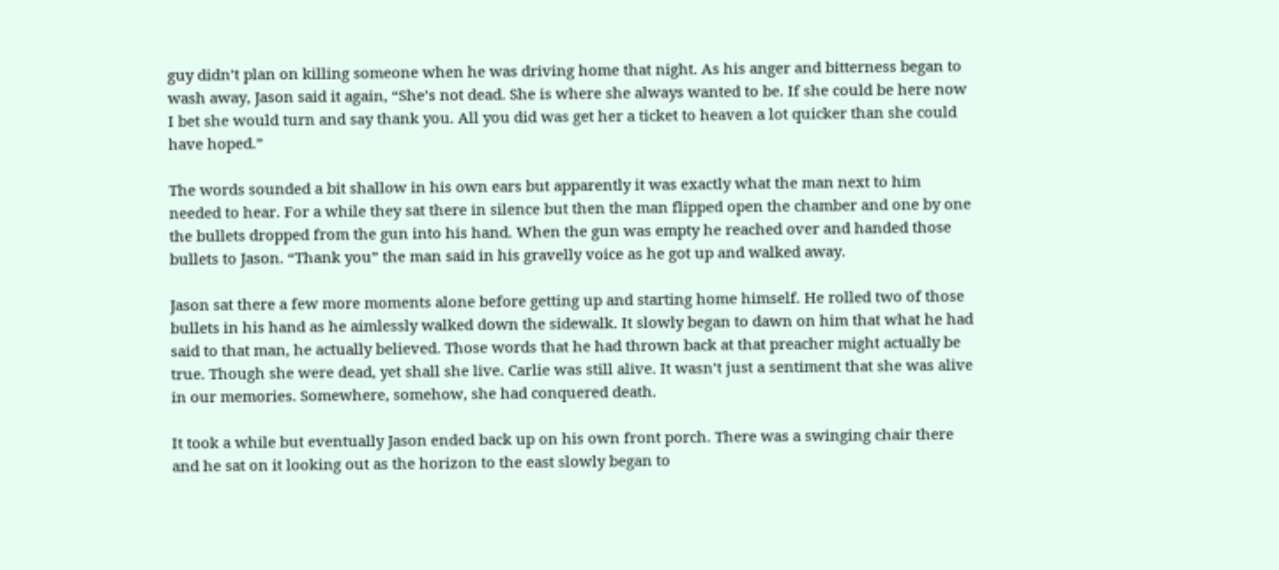guy didn’t plan on killing someone when he was driving home that night. As his anger and bitterness began to wash away, Jason said it again, “She’s not dead. She is where she always wanted to be. If she could be here now I bet she would turn and say thank you. All you did was get her a ticket to heaven a lot quicker than she could have hoped.”

The words sounded a bit shallow in his own ears but apparently it was exactly what the man next to him needed to hear. For a while they sat there in silence but then the man flipped open the chamber and one by one the bullets dropped from the gun into his hand. When the gun was empty he reached over and handed those bullets to Jason. “Thank you” the man said in his gravelly voice as he got up and walked away.

Jason sat there a few more moments alone before getting up and starting home himself. He rolled two of those bullets in his hand as he aimlessly walked down the sidewalk. It slowly began to dawn on him that what he had said to that man, he actually believed. Those words that he had thrown back at that preacher might actually be true. Though she were dead, yet shall she live. Carlie was still alive. It wasn’t just a sentiment that she was alive in our memories. Somewhere, somehow, she had conquered death.

It took a while but eventually Jason ended back up on his own front porch. There was a swinging chair there and he sat on it looking out as the horizon to the east slowly began to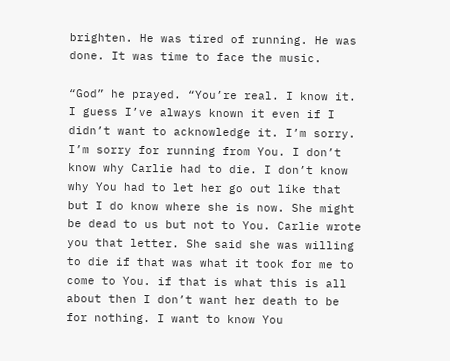brighten. He was tired of running. He was done. It was time to face the music.

“God” he prayed. “You’re real. I know it. I guess I’ve always known it even if I didn’t want to acknowledge it. I’m sorry. I’m sorry for running from You. I don’t know why Carlie had to die. I don’t know why You had to let her go out like that but I do know where she is now. She might be dead to us but not to You. Carlie wrote you that letter. She said she was willing to die if that was what it took for me to come to You. if that is what this is all about then I don’t want her death to be for nothing. I want to know You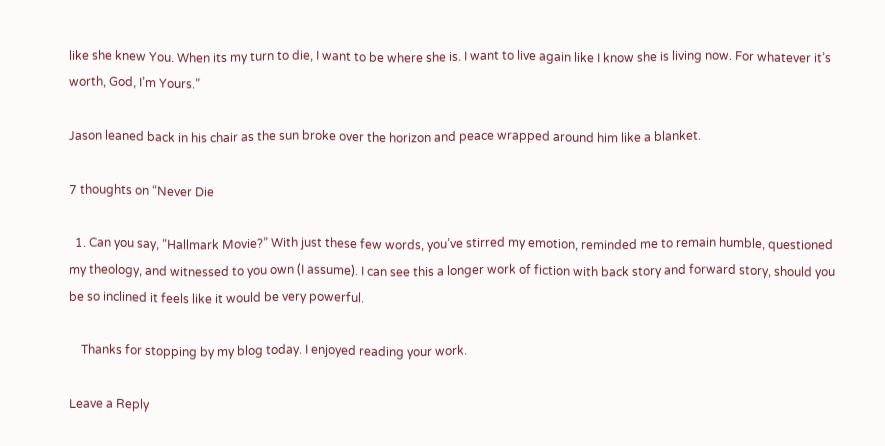like she knew You. When its my turn to die, I want to be where she is. I want to live again like I know she is living now. For whatever it’s worth, God, I’m Yours.”

Jason leaned back in his chair as the sun broke over the horizon and peace wrapped around him like a blanket.

7 thoughts on “Never Die

  1. Can you say, “Hallmark Movie?” With just these few words, you’ve stirred my emotion, reminded me to remain humble, questioned my theology, and witnessed to you own (I assume). I can see this a longer work of fiction with back story and forward story, should you be so inclined it feels like it would be very powerful.

    Thanks for stopping by my blog today. I enjoyed reading your work.

Leave a Reply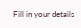Fill in your details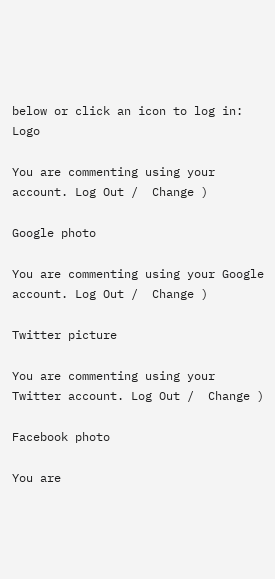below or click an icon to log in: Logo

You are commenting using your account. Log Out /  Change )

Google photo

You are commenting using your Google account. Log Out /  Change )

Twitter picture

You are commenting using your Twitter account. Log Out /  Change )

Facebook photo

You are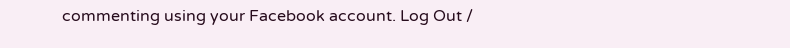commenting using your Facebook account. Log Out /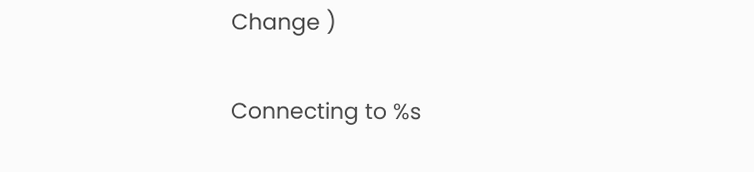Change )

Connecting to %s